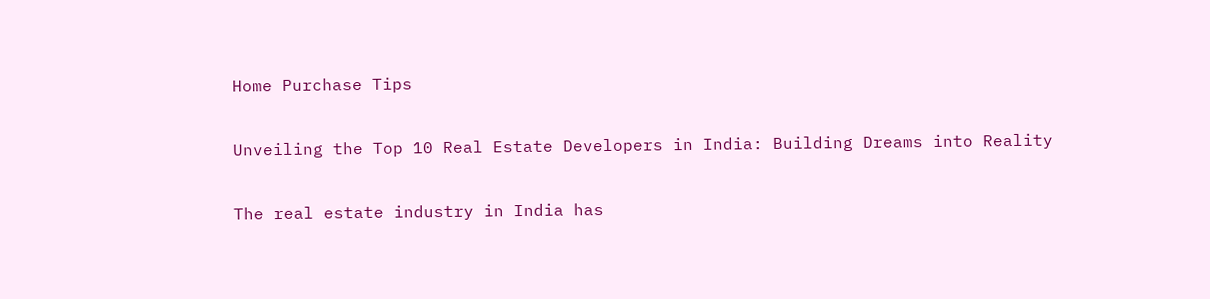Home Purchase Tips

Unveiling the Top 10 Real Estate Developers in India: Building Dreams into Reality

The real estate industry in India has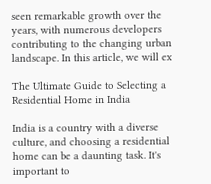seen remarkable growth over the years, with numerous developers contributing to the changing urban landscape. In this article, we will ex

The Ultimate Guide to Selecting a Residential Home in India

India is a country with a diverse culture, and choosing a residential home can be a daunting task. It's important to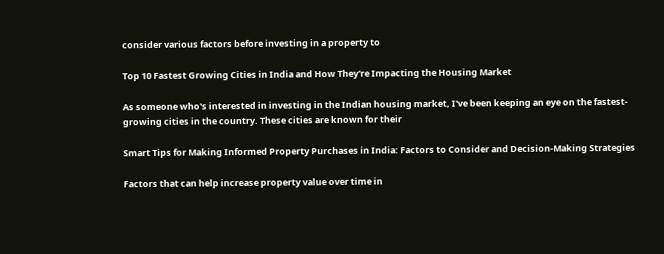consider various factors before investing in a property to

Top 10 Fastest Growing Cities in India and How They're Impacting the Housing Market

As someone who's interested in investing in the Indian housing market, I've been keeping an eye on the fastest-growing cities in the country. These cities are known for their

Smart Tips for Making Informed Property Purchases in India: Factors to Consider and Decision-Making Strategies

Factors that can help increase property value over time in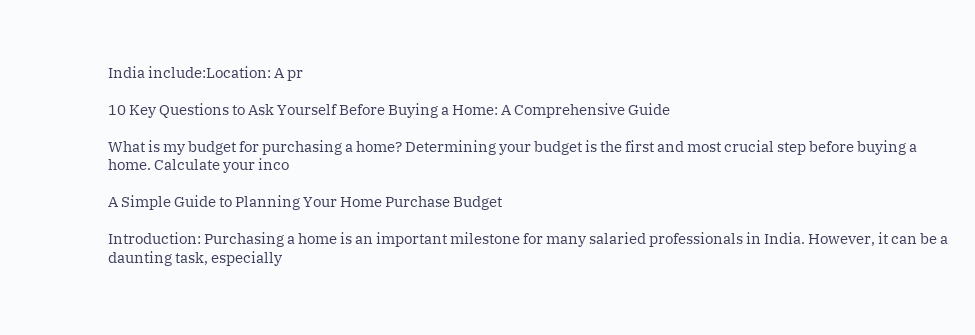India include:Location: A pr

10 Key Questions to Ask Yourself Before Buying a Home: A Comprehensive Guide

What is my budget for purchasing a home? Determining your budget is the first and most crucial step before buying a home. Calculate your inco

A Simple Guide to Planning Your Home Purchase Budget

Introduction: Purchasing a home is an important milestone for many salaried professionals in India. However, it can be a daunting task, especially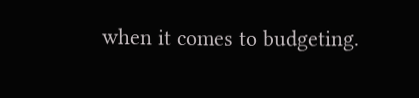when it comes to budgeting.